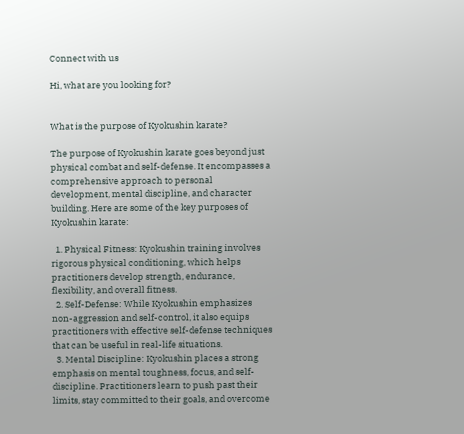Connect with us

Hi, what are you looking for?


What is the purpose of Kyokushin karate?

The purpose of Kyokushin karate goes beyond just physical combat and self-defense. It encompasses a comprehensive approach to personal development, mental discipline, and character building. Here are some of the key purposes of Kyokushin karate:

  1. Physical Fitness: Kyokushin training involves rigorous physical conditioning, which helps practitioners develop strength, endurance, flexibility, and overall fitness.
  2. Self-Defense: While Kyokushin emphasizes non-aggression and self-control, it also equips practitioners with effective self-defense techniques that can be useful in real-life situations.
  3. Mental Discipline: Kyokushin places a strong emphasis on mental toughness, focus, and self-discipline. Practitioners learn to push past their limits, stay committed to their goals, and overcome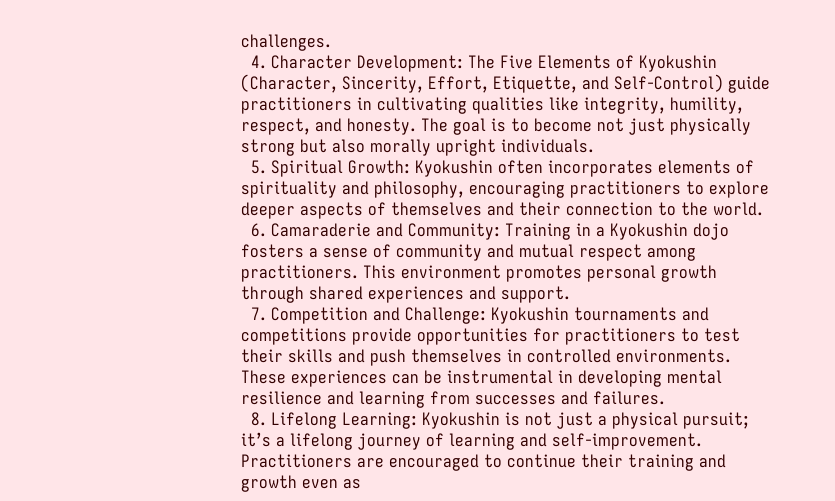challenges.
  4. Character Development: The Five Elements of Kyokushin (Character, Sincerity, Effort, Etiquette, and Self-Control) guide practitioners in cultivating qualities like integrity, humility, respect, and honesty. The goal is to become not just physically strong but also morally upright individuals.
  5. Spiritual Growth: Kyokushin often incorporates elements of spirituality and philosophy, encouraging practitioners to explore deeper aspects of themselves and their connection to the world.
  6. Camaraderie and Community: Training in a Kyokushin dojo fosters a sense of community and mutual respect among practitioners. This environment promotes personal growth through shared experiences and support.
  7. Competition and Challenge: Kyokushin tournaments and competitions provide opportunities for practitioners to test their skills and push themselves in controlled environments. These experiences can be instrumental in developing mental resilience and learning from successes and failures.
  8. Lifelong Learning: Kyokushin is not just a physical pursuit; it’s a lifelong journey of learning and self-improvement. Practitioners are encouraged to continue their training and growth even as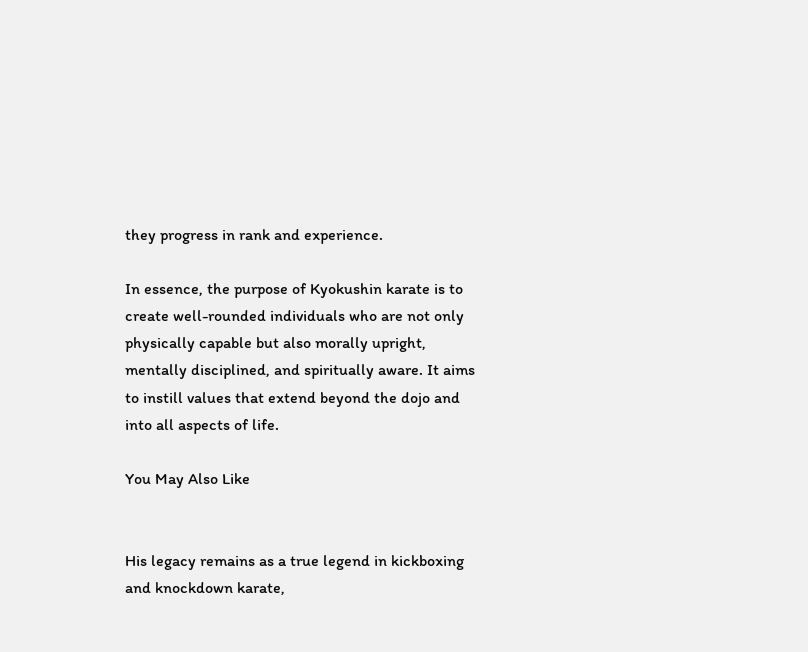they progress in rank and experience.

In essence, the purpose of Kyokushin karate is to create well-rounded individuals who are not only physically capable but also morally upright, mentally disciplined, and spiritually aware. It aims to instill values that extend beyond the dojo and into all aspects of life.

You May Also Like


His legacy remains as a true legend in kickboxing and knockdown karate,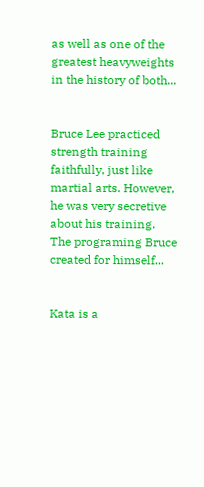as well as one of the greatest heavyweights in the history of both...


Bruce Lee practiced strength training faithfully, just like martial arts. However, he was very secretive about his training. The programing Bruce created for himself...


Kata is a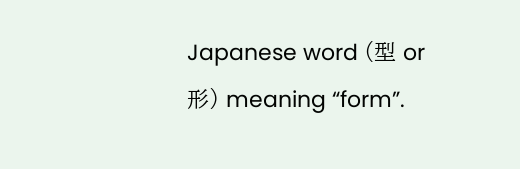Japanese word (型 or 形) meaning “form”.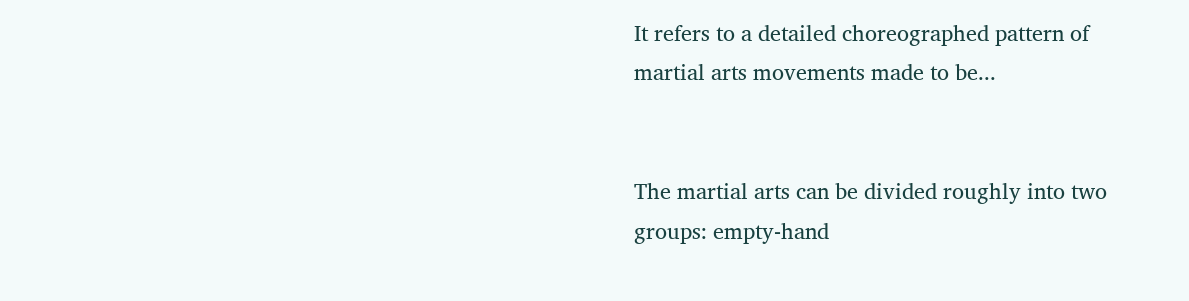It refers to a detailed choreographed pattern of martial arts movements made to be...


The martial arts can be divided roughly into two groups: empty-hand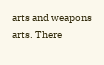arts and weapons arts. There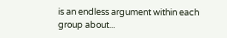is an endless argument within each group about...